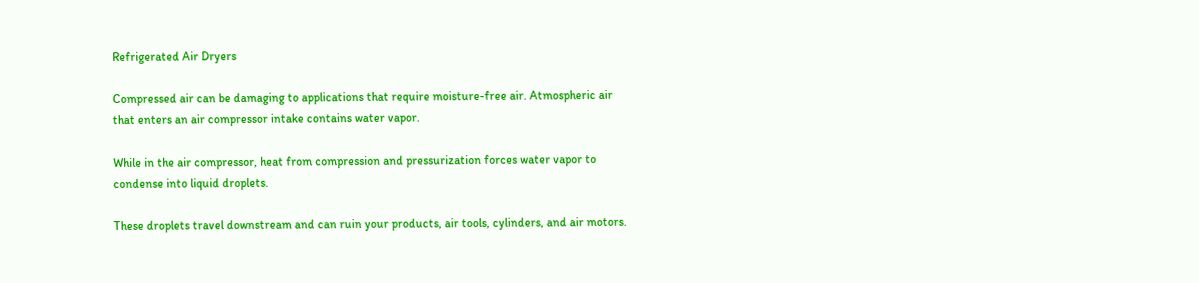Refrigerated Air Dryers

Compressed air can be damaging to applications that require moisture-free air. Atmospheric air that enters an air compressor intake contains water vapor.

While in the air compressor, heat from compression and pressurization forces water vapor to condense into liquid droplets.

These droplets travel downstream and can ruin your products, air tools, cylinders, and air motors.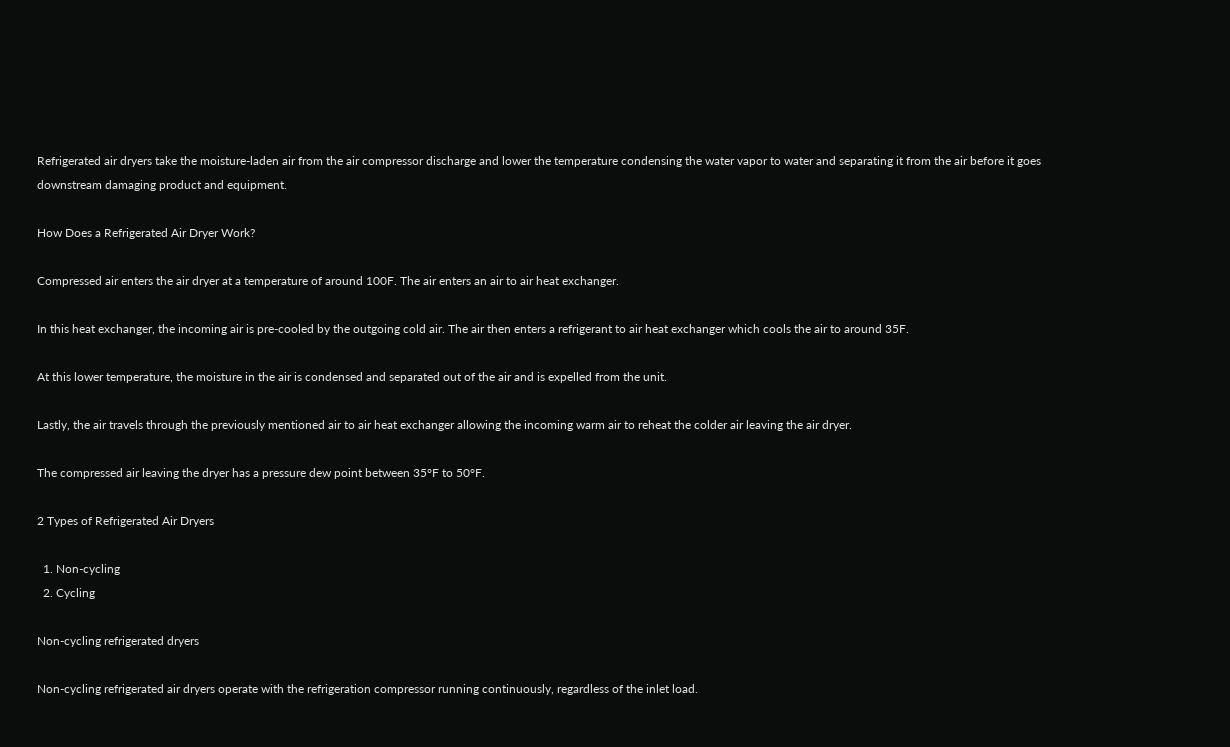Refrigerated air dryers take the moisture-laden air from the air compressor discharge and lower the temperature condensing the water vapor to water and separating it from the air before it goes downstream damaging product and equipment.

How Does a Refrigerated Air Dryer Work?

Compressed air enters the air dryer at a temperature of around 100F. The air enters an air to air heat exchanger.

In this heat exchanger, the incoming air is pre-cooled by the outgoing cold air. The air then enters a refrigerant to air heat exchanger which cools the air to around 35F.

At this lower temperature, the moisture in the air is condensed and separated out of the air and is expelled from the unit.

Lastly, the air travels through the previously mentioned air to air heat exchanger allowing the incoming warm air to reheat the colder air leaving the air dryer.

The compressed air leaving the dryer has a pressure dew point between 35°F to 50°F.

2 Types of Refrigerated Air Dryers

  1. Non-cycling
  2. Cycling

Non-cycling refrigerated dryers

Non-cycling refrigerated air dryers operate with the refrigeration compressor running continuously, regardless of the inlet load.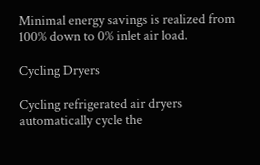Minimal energy savings is realized from 100% down to 0% inlet air load.

Cycling Dryers

Cycling refrigerated air dryers automatically cycle the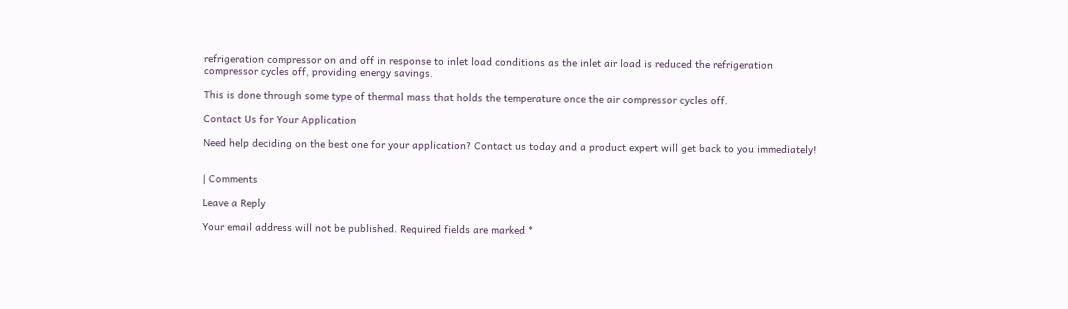refrigeration compressor on and off in response to inlet load conditions as the inlet air load is reduced the refrigeration compressor cycles off, providing energy savings.

This is done through some type of thermal mass that holds the temperature once the air compressor cycles off.

Contact Us for Your Application

Need help deciding on the best one for your application? Contact us today and a product expert will get back to you immediately!


| Comments

Leave a Reply

Your email address will not be published. Required fields are marked *